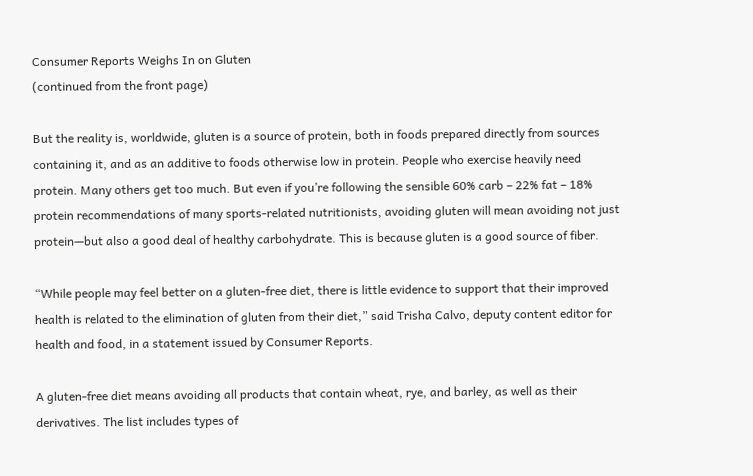Consumer Reports Weighs In on Gluten
(continued from the front page)

But the reality is, worldwide, gluten is a source of protein, both in foods prepared directly from sources containing it, and as an additive to foods otherwise low in protein. People who exercise heavily need protein. Many others get too much. But even if you’re following the sensible 60% carb – 22% fat – 18% protein recommendations of many sports-related nutritionists, avoiding gluten will mean avoiding not just protein—but also a good deal of healthy carbohydrate. This is because gluten is a good source of fiber.

“While people may feel better on a gluten-free diet, there is little evidence to support that their improved health is related to the elimination of gluten from their diet,” said Trisha Calvo, deputy content editor for health and food, in a statement issued by Consumer Reports.

A gluten-free diet means avoiding all products that contain wheat, rye, and barley, as well as their derivatives. The list includes types of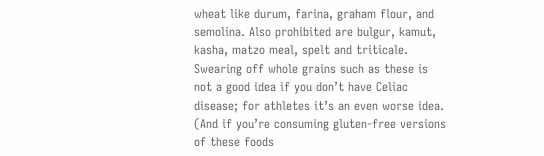wheat like durum, farina, graham flour, and semolina. Also prohibited are bulgur, kamut, kasha, matzo meal, spelt and triticale. Swearing off whole grains such as these is not a good idea if you don’t have Celiac disease; for athletes it’s an even worse idea. (And if you’re consuming gluten-free versions of these foods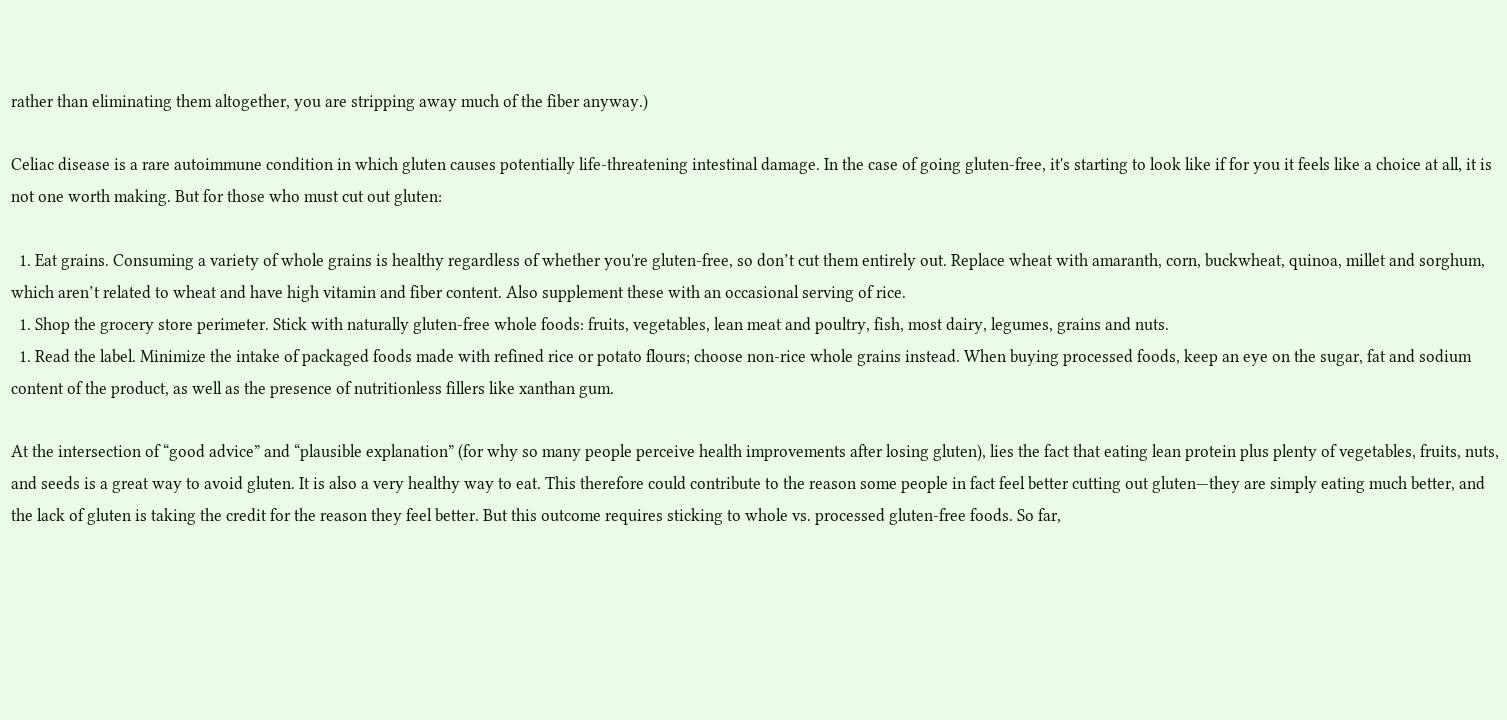rather than eliminating them altogether, you are stripping away much of the fiber anyway.)

Celiac disease is a rare autoimmune condition in which gluten causes potentially life-threatening intestinal damage. In the case of going gluten-free, it's starting to look like if for you it feels like a choice at all, it is not one worth making. But for those who must cut out gluten:

  1. Eat grains. Consuming a variety of whole grains is healthy regardless of whether you're gluten-free, so don’t cut them entirely out. Replace wheat with amaranth, corn, buckwheat, quinoa, millet and sorghum, which aren’t related to wheat and have high vitamin and fiber content. Also supplement these with an occasional serving of rice.
  1. Shop the grocery store perimeter. Stick with naturally gluten-free whole foods: fruits, vegetables, lean meat and poultry, fish, most dairy, legumes, grains and nuts.
  1. Read the label. Minimize the intake of packaged foods made with refined rice or potato flours; choose non-rice whole grains instead. When buying processed foods, keep an eye on the sugar, fat and sodium content of the product, as well as the presence of nutritionless fillers like xanthan gum.

At the intersection of “good advice” and “plausible explanation” (for why so many people perceive health improvements after losing gluten), lies the fact that eating lean protein plus plenty of vegetables, fruits, nuts, and seeds is a great way to avoid gluten. It is also a very healthy way to eat. This therefore could contribute to the reason some people in fact feel better cutting out gluten—they are simply eating much better, and the lack of gluten is taking the credit for the reason they feel better. But this outcome requires sticking to whole vs. processed gluten-free foods. So far,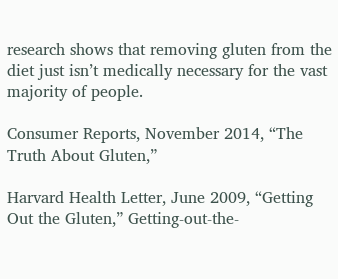research shows that removing gluten from the diet just isn’t medically necessary for the vast majority of people.

Consumer Reports, November 2014, “The Truth About Gluten,”

Harvard Health Letter, June 2009, “Getting Out the Gluten,” Getting-out-the-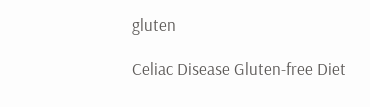gluten

Celiac Disease Gluten-free Diet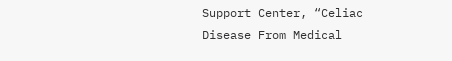Support Center, “Celiac Disease From Medical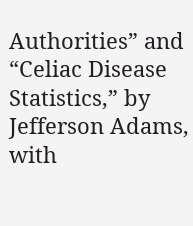Authorities” and “Celiac Disease Statistics,” by Jefferson Adams, with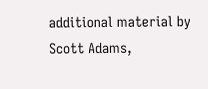additional material by Scott Adams,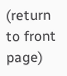(return to front page)